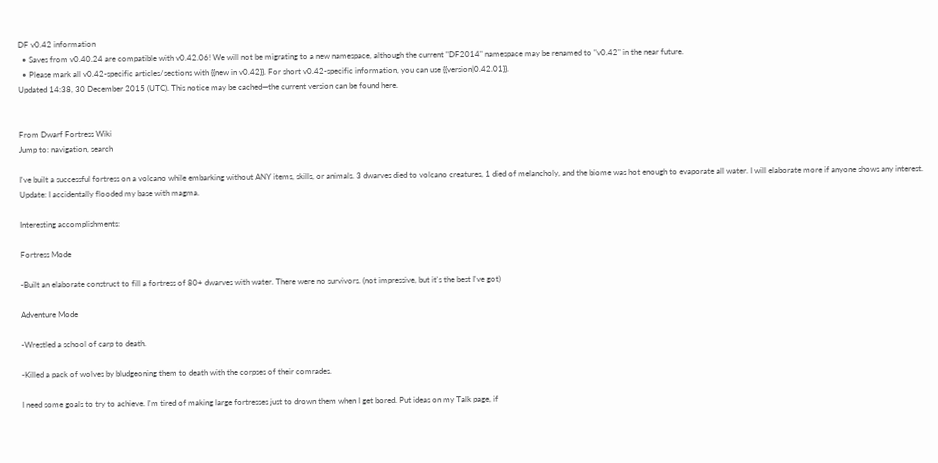DF v0.42 information
  • Saves from v0.40.24 are compatible with v0.42.06! We will not be migrating to a new namespace, although the current "DF2014" namespace may be renamed to "v0.42" in the near future.
  • Please mark all v0.42-specific articles/sections with {{new in v0.42}}. For short v0.42-specific information, you can use {{version|0.42.01}}.
Updated 14:38, 30 December 2015 (UTC). This notice may be cached—the current version can be found here.


From Dwarf Fortress Wiki
Jump to: navigation, search

I've built a successful fortress on a volcano while embarking without ANY items, skills, or animals. 3 dwarves died to volcano creatures, 1 died of melancholy, and the biome was hot enough to evaporate all water. I will elaborate more if anyone shows any interest. Update: I accidentally flooded my base with magma.

Interesting accomplishments:

Fortress Mode

-Built an elaborate construct to fill a fortress of 80+ dwarves with water. There were no survivors. (not impressive, but it's the best I've got)

Adventure Mode

-Wrestled a school of carp to death.

-Killed a pack of wolves by bludgeoning them to death with the corpses of their comrades.

I need some goals to try to achieve. I'm tired of making large fortresses just to drown them when I get bored. Put ideas on my Talk page, if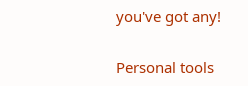you've got any!

Personal tools